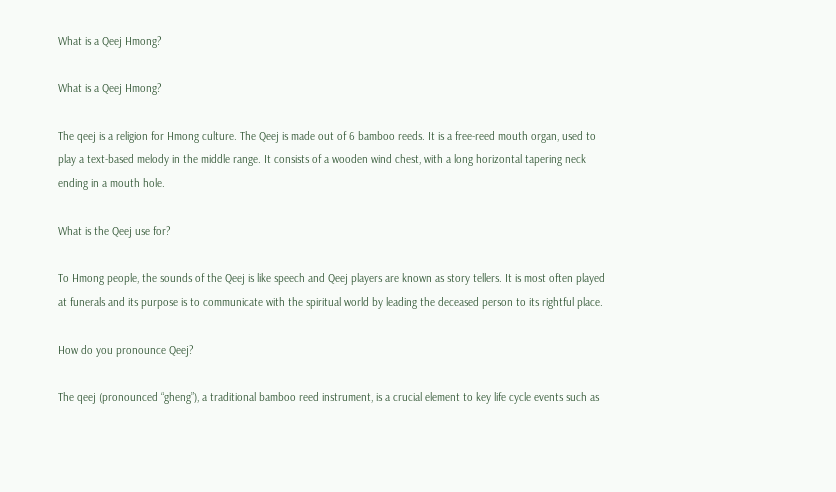What is a Qeej Hmong?

What is a Qeej Hmong?

The qeej is a religion for Hmong culture. The Qeej is made out of 6 bamboo reeds. It is a free-reed mouth organ, used to play a text-based melody in the middle range. It consists of a wooden wind chest, with a long horizontal tapering neck ending in a mouth hole.

What is the Qeej use for?

To Hmong people, the sounds of the Qeej is like speech and Qeej players are known as story tellers. It is most often played at funerals and its purpose is to communicate with the spiritual world by leading the deceased person to its rightful place.

How do you pronounce Qeej?

The qeej (pronounced “gheng”), a traditional bamboo reed instrument, is a crucial element to key life cycle events such as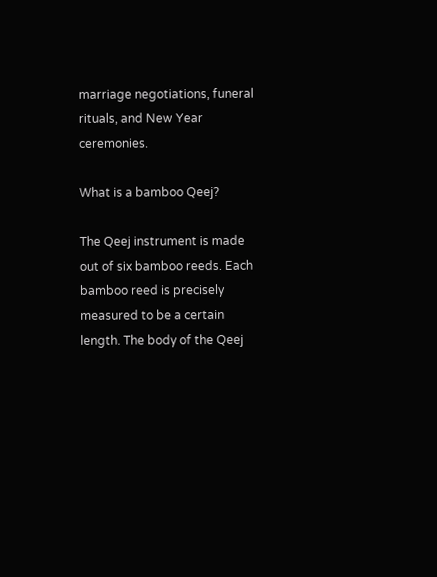marriage negotiations, funeral rituals, and New Year ceremonies.

What is a bamboo Qeej?

The Qeej instrument is made out of six bamboo reeds. Each bamboo reed is precisely measured to be a certain length. The body of the Qeej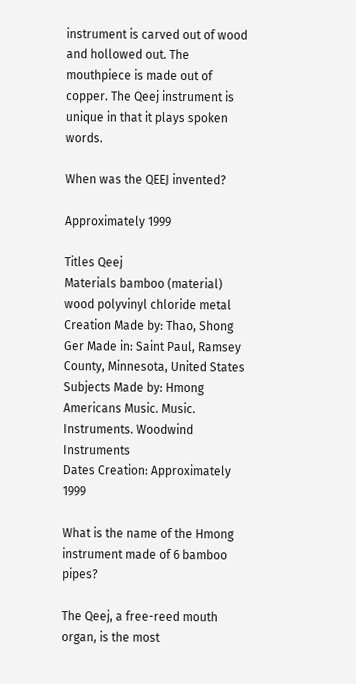instrument is carved out of wood and hollowed out. The mouthpiece is made out of copper. The Qeej instrument is unique in that it plays spoken words.

When was the QEEJ invented?

Approximately 1999

Titles Qeej
Materials bamboo (material) wood polyvinyl chloride metal
Creation Made by: Thao, Shong Ger Made in: Saint Paul, Ramsey County, Minnesota, United States
Subjects Made by: Hmong Americans Music. Music. Instruments. Woodwind Instruments
Dates Creation: Approximately 1999

What is the name of the Hmong instrument made of 6 bamboo pipes?

The Qeej, a free-reed mouth organ, is the most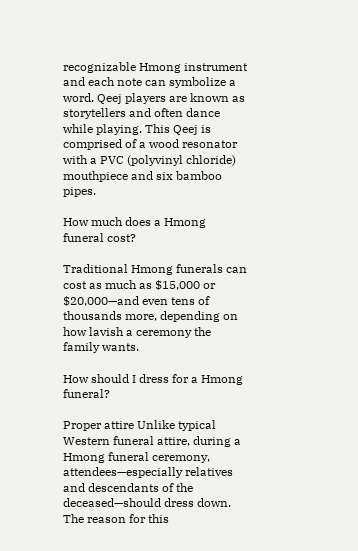recognizable Hmong instrument and each note can symbolize a word. Qeej players are known as storytellers and often dance while playing. This Qeej is comprised of a wood resonator with a PVC (polyvinyl chloride) mouthpiece and six bamboo pipes.

How much does a Hmong funeral cost?

Traditional Hmong funerals can cost as much as $15,000 or $20,000—and even tens of thousands more, depending on how lavish a ceremony the family wants.

How should I dress for a Hmong funeral?

Proper attire Unlike typical Western funeral attire, during a Hmong funeral ceremony, attendees—especially relatives and descendants of the deceased—should dress down. The reason for this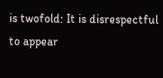is twofold: It is disrespectful to appear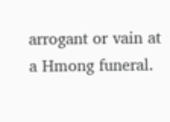arrogant or vain at a Hmong funeral.